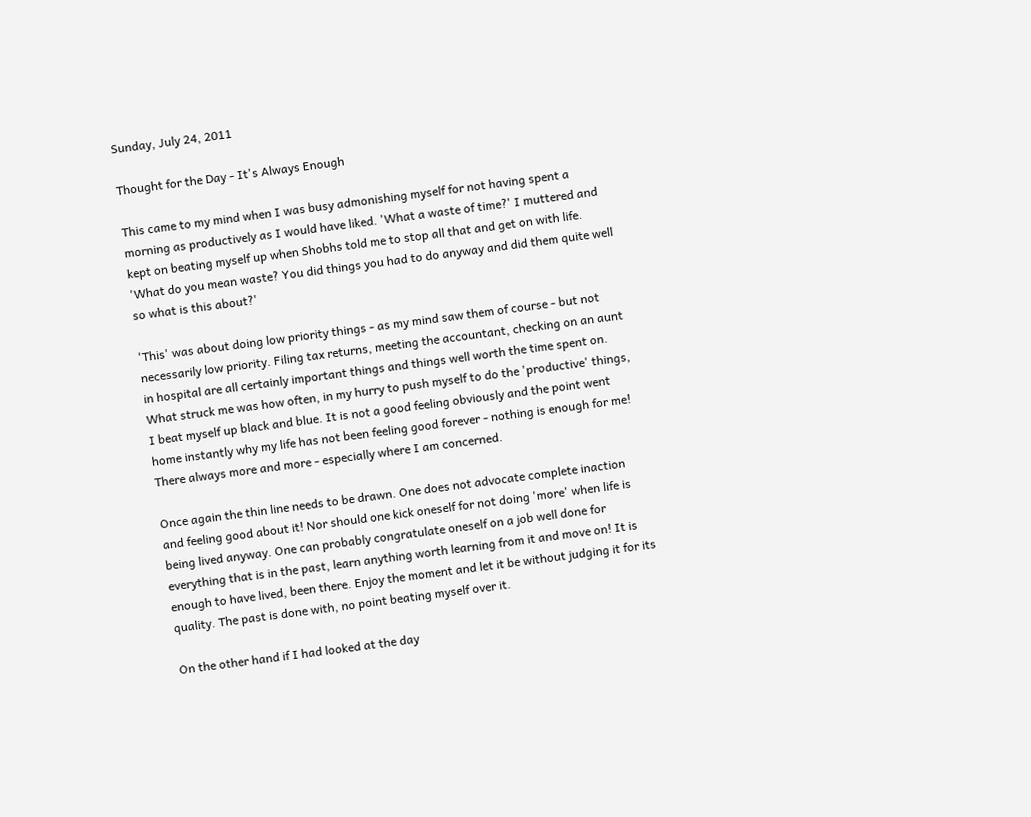Sunday, July 24, 2011

Thought for the Day - It's Always Enough

This came to my mind when I was busy admonishing myself for not having spent a morning as productively as I would have liked. 'What a waste of time?' I muttered and kept on beating myself up when Shobhs told me to stop all that and get on with life. 'What do you mean waste? You did things you had to do anyway and did them quite well so what is this about?'

'This' was about doing low priority things - as my mind saw them of course - but not necessarily low priority. Filing tax returns, meeting the accountant, checking on an aunt in hospital are all certainly important things and things well worth the time spent on. What struck me was how often, in my hurry to push myself to do the 'productive' things, I beat myself up black and blue. It is not a good feeling obviously and the point went home instantly why my life has not been feeling good forever - nothing is enough for me! There always more and more - especially where I am concerned.

Once again the thin line needs to be drawn. One does not advocate complete inaction and feeling good about it! Nor should one kick oneself for not doing 'more' when life is being lived anyway. One can probably congratulate oneself on a job well done for everything that is in the past, learn anything worth learning from it and move on! It is enough to have lived, been there. Enjoy the moment and let it be without judging it for its quality. The past is done with, no point beating myself over it.

On the other hand if I had looked at the day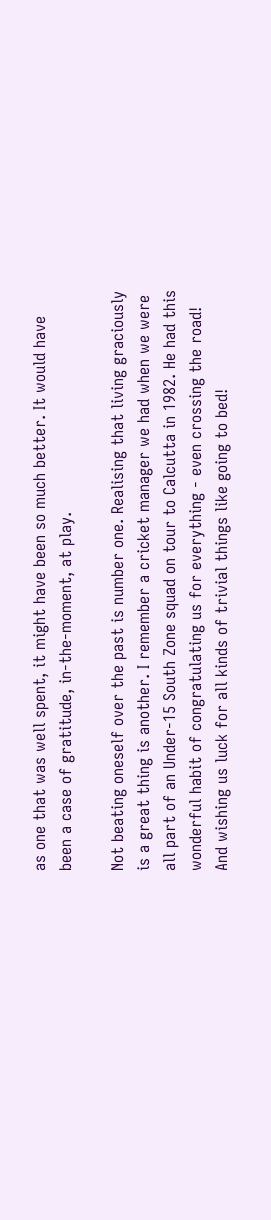as one that was well spent, it might have been so much better. It would have been a case of gratitude, in-the-moment, at play.

Not beating oneself over the past is number one. Realising that living graciously is a great thing is another. I remember a cricket manager we had when we were all part of an Under-15 South Zone squad on tour to Calcutta in 1982. He had this wonderful habit of congratulating us for everything - even crossing the road! And wishing us luck for all kinds of trivial things like going to bed!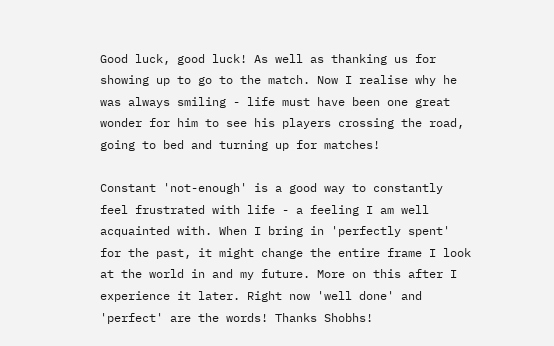Good luck, good luck! As well as thanking us for showing up to go to the match. Now I realise why he was always smiling - life must have been one great wonder for him to see his players crossing the road, going to bed and turning up for matches!

Constant 'not-enough' is a good way to constantly feel frustrated with life - a feeling I am well acquainted with. When I bring in 'perfectly spent' for the past, it might change the entire frame I look at the world in and my future. More on this after I experience it later. Right now 'well done' and 'perfect' are the words! Thanks Shobhs!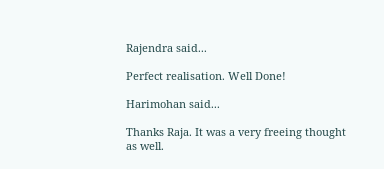Rajendra said...

Perfect realisation. Well Done!

Harimohan said...

Thanks Raja. It was a very freeing thought as well.